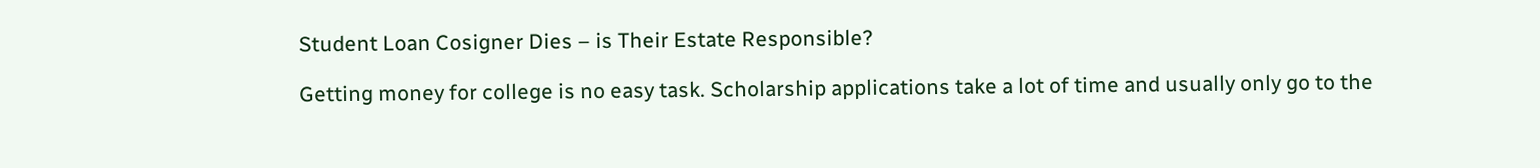Student Loan Cosigner Dies – is Their Estate Responsible?

Getting money for college is no easy task. Scholarship applications take a lot of time and usually only go to the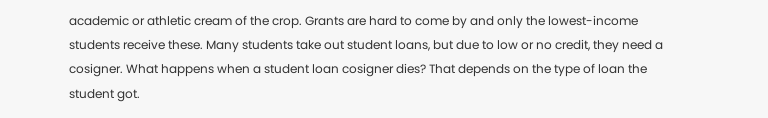academic or athletic cream of the crop. Grants are hard to come by and only the lowest-income students receive these. Many students take out student loans, but due to low or no credit, they need a cosigner. What happens when a student loan cosigner dies? That depends on the type of loan the student got.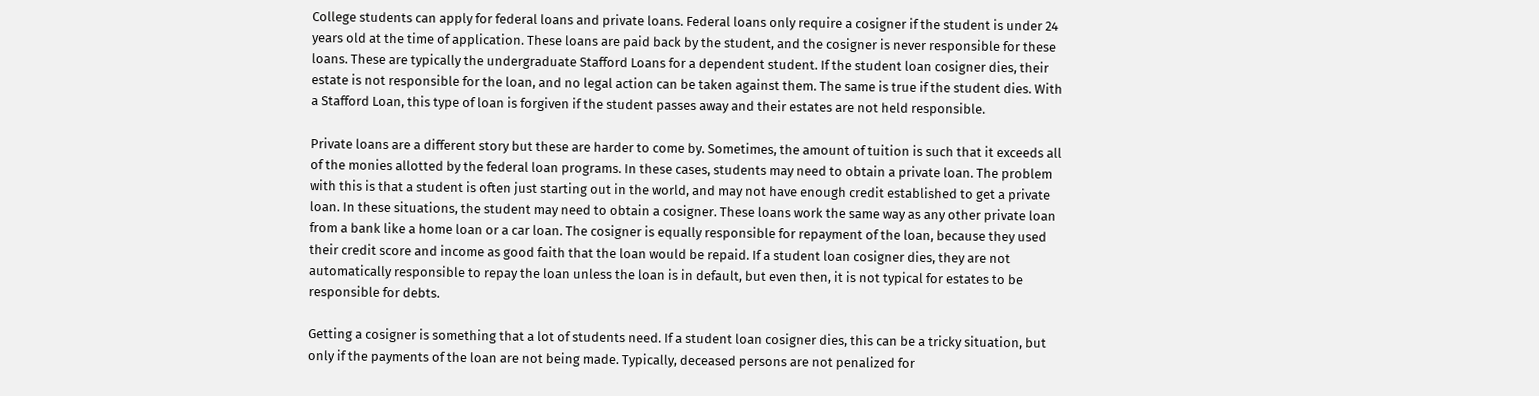College students can apply for federal loans and private loans. Federal loans only require a cosigner if the student is under 24 years old at the time of application. These loans are paid back by the student, and the cosigner is never responsible for these loans. These are typically the undergraduate Stafford Loans for a dependent student. If the student loan cosigner dies, their estate is not responsible for the loan, and no legal action can be taken against them. The same is true if the student dies. With a Stafford Loan, this type of loan is forgiven if the student passes away and their estates are not held responsible.

Private loans are a different story but these are harder to come by. Sometimes, the amount of tuition is such that it exceeds all of the monies allotted by the federal loan programs. In these cases, students may need to obtain a private loan. The problem with this is that a student is often just starting out in the world, and may not have enough credit established to get a private loan. In these situations, the student may need to obtain a cosigner. These loans work the same way as any other private loan from a bank like a home loan or a car loan. The cosigner is equally responsible for repayment of the loan, because they used their credit score and income as good faith that the loan would be repaid. If a student loan cosigner dies, they are not automatically responsible to repay the loan unless the loan is in default, but even then, it is not typical for estates to be responsible for debts.

Getting a cosigner is something that a lot of students need. If a student loan cosigner dies, this can be a tricky situation, but only if the payments of the loan are not being made. Typically, deceased persons are not penalized for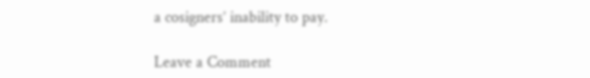a cosigners’ inability to pay.

Leave a Comment